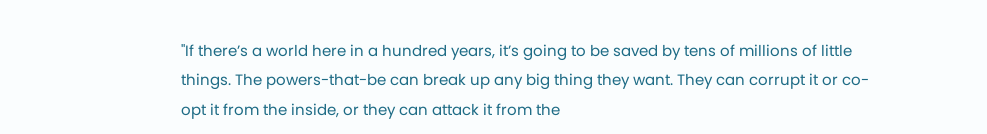"If there’s a world here in a hundred years, it’s going to be saved by tens of millions of little things. The powers-that-be can break up any big thing they want. They can corrupt it or co-opt it from the inside, or they can attack it from the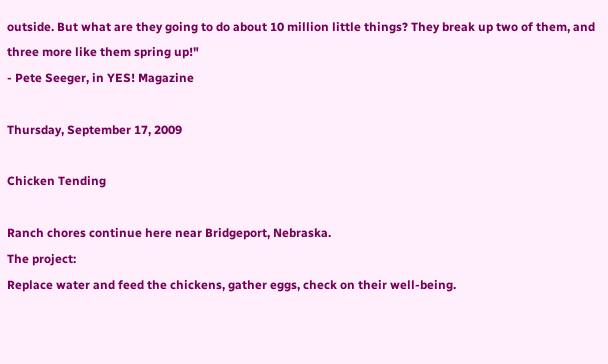outside. But what are they going to do about 10 million little things? They break up two of them, and three more like them spring up!"
- Pete Seeger, in YES! Magazine

Thursday, September 17, 2009

Chicken Tending

Ranch chores continue here near Bridgeport, Nebraska.
The project:
Replace water and feed the chickens, gather eggs, check on their well-being.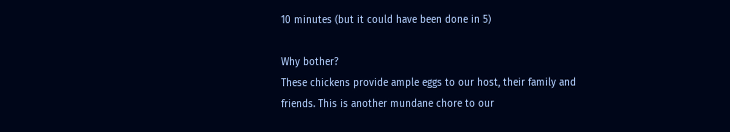10 minutes (but it could have been done in 5)

Why bother?
These chickens provide ample eggs to our host, their family and friends. This is another mundane chore to our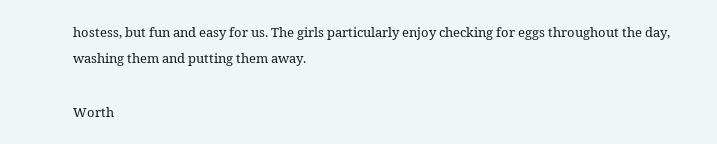hostess, but fun and easy for us. The girls particularly enjoy checking for eggs throughout the day, washing them and putting them away.

Worth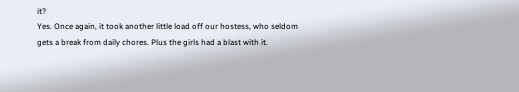it?
Yes. Once again, it took another little load off our hostess, who seldom gets a break from daily chores. Plus the girls had a blast with it.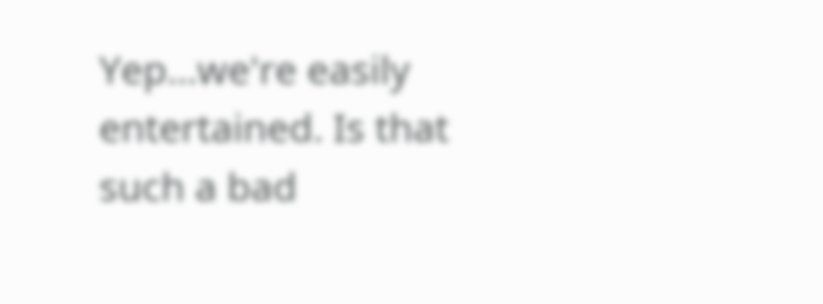Yep...we're easily entertained. Is that such a bad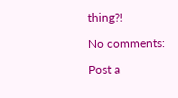thing?!

No comments:

Post a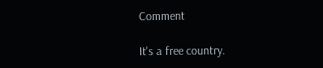Comment

It's a free country.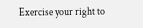Exercise your right to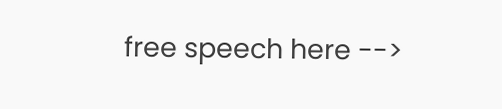free speech here -->